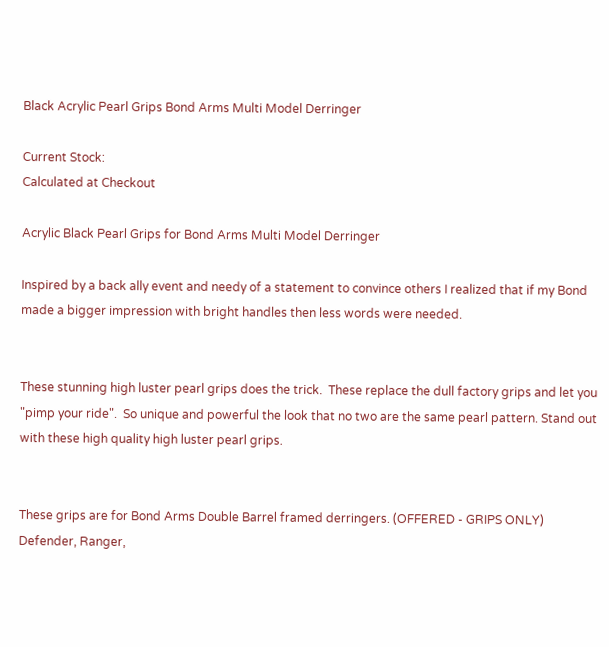Black Acrylic Pearl Grips Bond Arms Multi Model Derringer

Current Stock:
Calculated at Checkout

Acrylic Black Pearl Grips for Bond Arms Multi Model Derringer

Inspired by a back ally event and needy of a statement to convince others I realized that if my Bond made a bigger impression with bright handles then less words were needed.


These stunning high luster pearl grips does the trick.  These replace the dull factory grips and let you "pimp your ride".  So unique and powerful the look that no two are the same pearl pattern. Stand out with these high quality high luster pearl grips.


These grips are for Bond Arms Double Barrel framed derringers. (OFFERED - GRIPS ONLY) Defender, Ranger,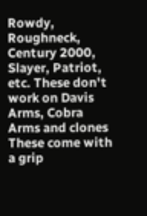Rowdy, Roughneck, Century 2000, Slayer, Patriot, etc. These don't work on Davis Arms, Cobra Arms and clones These come with a grip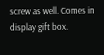screw as well. Comes in display gift box.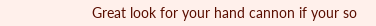Great look for your hand cannon if your so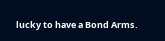lucky to have a Bond Arms.